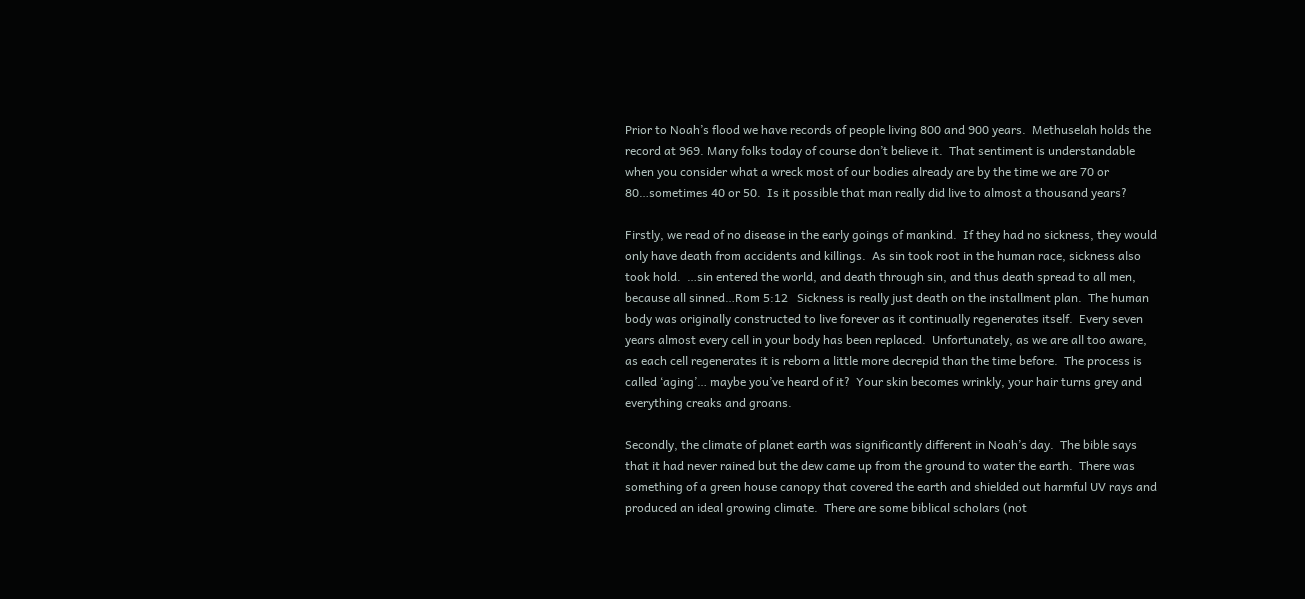Prior to Noah’s flood we have records of people living 800 and 900 years.  Methuselah holds the record at 969. Many folks today of course don’t believe it.  That sentiment is understandable when you consider what a wreck most of our bodies already are by the time we are 70 or 80…sometimes 40 or 50.  Is it possible that man really did live to almost a thousand years?

Firstly, we read of no disease in the early goings of mankind.  If they had no sickness, they would only have death from accidents and killings.  As sin took root in the human race, sickness also took hold.  …sin entered the world, and death through sin, and thus death spread to all men, because all sinned…Rom 5:12   Sickness is really just death on the installment plan.  The human body was originally constructed to live forever as it continually regenerates itself.  Every seven years almost every cell in your body has been replaced.  Unfortunately, as we are all too aware, as each cell regenerates it is reborn a little more decrepid than the time before.  The process is called ‘aging’… maybe you’ve heard of it?  Your skin becomes wrinkly, your hair turns grey and everything creaks and groans.

Secondly, the climate of planet earth was significantly different in Noah’s day.  The bible says that it had never rained but the dew came up from the ground to water the earth.  There was something of a green house canopy that covered the earth and shielded out harmful UV rays and produced an ideal growing climate.  There are some biblical scholars (not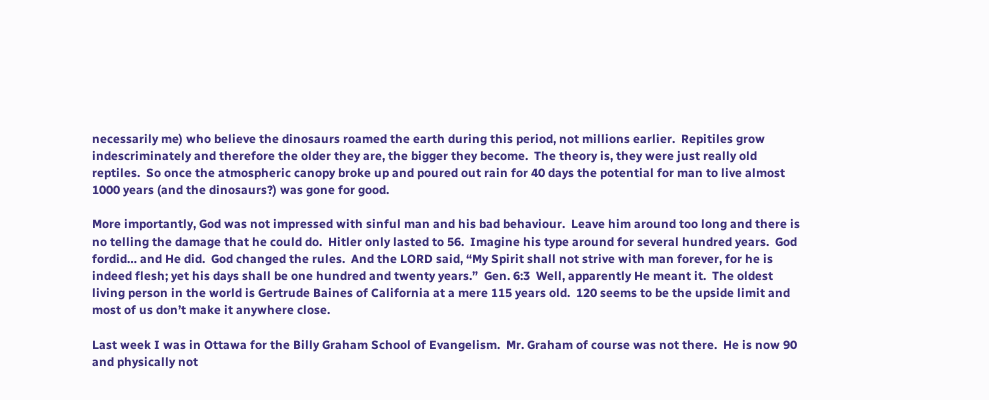necessarily me) who believe the dinosaurs roamed the earth during this period, not millions earlier.  Repitiles grow indescriminately and therefore the older they are, the bigger they become.  The theory is, they were just really old reptiles.  So once the atmospheric canopy broke up and poured out rain for 40 days the potential for man to live almost 1000 years (and the dinosaurs?) was gone for good.

More importantly, God was not impressed with sinful man and his bad behaviour.  Leave him around too long and there is no telling the damage that he could do.  Hitler only lasted to 56.  Imagine his type around for several hundred years.  God fordid… and He did.  God changed the rules.  And the LORD said, “My Spirit shall not strive with man forever, for he is indeed flesh; yet his days shall be one hundred and twenty years.”  Gen. 6:3  Well, apparently He meant it.  The oldest living person in the world is Gertrude Baines of California at a mere 115 years old.  120 seems to be the upside limit and most of us don’t make it anywhere close.

Last week I was in Ottawa for the Billy Graham School of Evangelism.  Mr. Graham of course was not there.  He is now 90 and physically not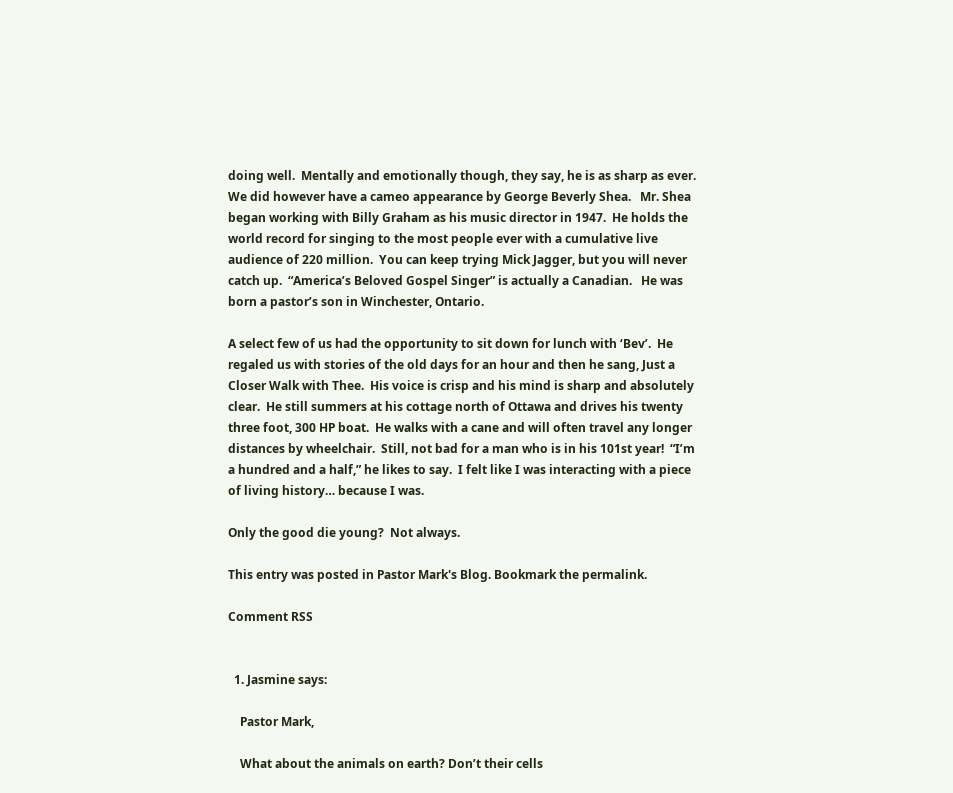doing well.  Mentally and emotionally though, they say, he is as sharp as ever.  We did however have a cameo appearance by George Beverly Shea.   Mr. Shea began working with Billy Graham as his music director in 1947.  He holds the world record for singing to the most people ever with a cumulative live audience of 220 million.  You can keep trying Mick Jagger, but you will never catch up.  “America’s Beloved Gospel Singer” is actually a Canadian.   He was born a pastor’s son in Winchester, Ontario.

A select few of us had the opportunity to sit down for lunch with ‘Bev’.  He regaled us with stories of the old days for an hour and then he sang, Just a Closer Walk with Thee.  His voice is crisp and his mind is sharp and absolutely clear.  He still summers at his cottage north of Ottawa and drives his twenty three foot, 300 HP boat.  He walks with a cane and will often travel any longer distances by wheelchair.  Still, not bad for a man who is in his 101st year!  “I’m a hundred and a half,” he likes to say.  I felt like I was interacting with a piece of living history… because I was.

Only the good die young?  Not always.

This entry was posted in Pastor Mark's Blog. Bookmark the permalink.

Comment RSS


  1. Jasmine says:

    Pastor Mark,

    What about the animals on earth? Don’t their cells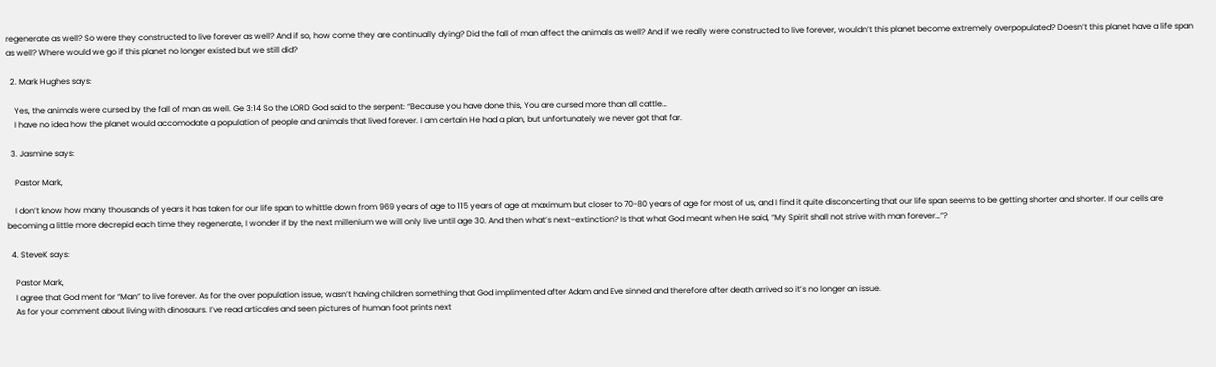regenerate as well? So were they constructed to live forever as well? And if so, how come they are continually dying? Did the fall of man affect the animals as well? And if we really were constructed to live forever, wouldn’t this planet become extremely overpopulated? Doesn’t this planet have a life span as well? Where would we go if this planet no longer existed but we still did?

  2. Mark Hughes says:

    Yes, the animals were cursed by the fall of man as well. Ge 3:14 So the LORD God said to the serpent: “Because you have done this, You are cursed more than all cattle…
    I have no idea how the planet would accomodate a population of people and animals that lived forever. I am certain He had a plan, but unfortunately we never got that far.

  3. Jasmine says:

    Pastor Mark,

    I don’t know how many thousands of years it has taken for our life span to whittle down from 969 years of age to 115 years of age at maximum but closer to 70-80 years of age for most of us, and I find it quite disconcerting that our life span seems to be getting shorter and shorter. If our cells are becoming a little more decrepid each time they regenerate, I wonder if by the next millenium we will only live until age 30. And then what’s next–extinction? Is that what God meant when He said, “My Spirit shall not strive with man forever…”?

  4. SteveK says:

    Pastor Mark,
    I agree that God ment for “Man” to live forever. As for the over population issue, wasn’t having children something that God implimented after Adam and Eve sinned and therefore after death arrived so it’s no longer an issue.
    As for your comment about living with dinosaurs. I’ve read articales and seen pictures of human foot prints next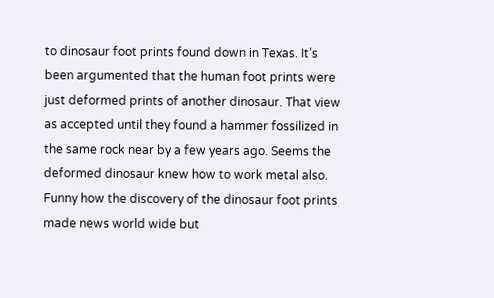to dinosaur foot prints found down in Texas. It’s been argumented that the human foot prints were just deformed prints of another dinosaur. That view as accepted until they found a hammer fossilized in the same rock near by a few years ago. Seems the deformed dinosaur knew how to work metal also. Funny how the discovery of the dinosaur foot prints made news world wide but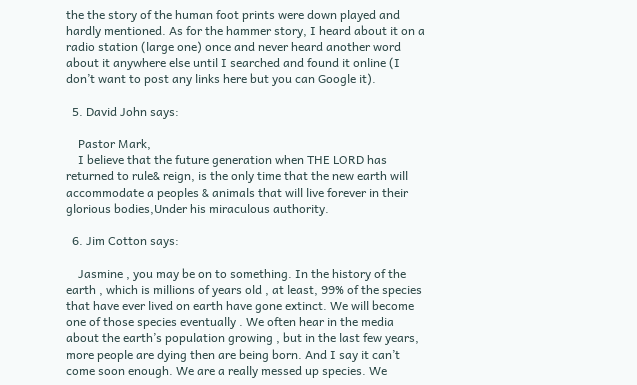the the story of the human foot prints were down played and hardly mentioned. As for the hammer story, I heard about it on a radio station (large one) once and never heard another word about it anywhere else until I searched and found it online (I don’t want to post any links here but you can Google it).

  5. David John says:

    Pastor Mark,
    I believe that the future generation when THE LORD has returned to rule& reign, is the only time that the new earth will accommodate a peoples & animals that will live forever in their glorious bodies,Under his miraculous authority.

  6. Jim Cotton says:

    Jasmine , you may be on to something. In the history of the earth , which is millions of years old , at least, 99% of the species that have ever lived on earth have gone extinct. We will become one of those species eventually . We often hear in the media about the earth’s population growing , but in the last few years, more people are dying then are being born. And I say it can’t come soon enough. We are a really messed up species. We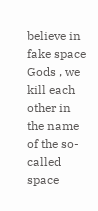believe in fake space Gods , we kill each other in the name of the so-called space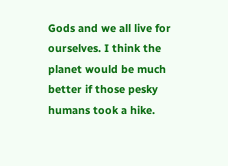Gods and we all live for ourselves. I think the planet would be much better if those pesky humans took a hike.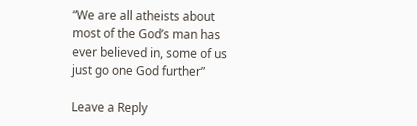“We are all atheists about most of the God’s man has ever believed in, some of us just go one God further”

Leave a Reply